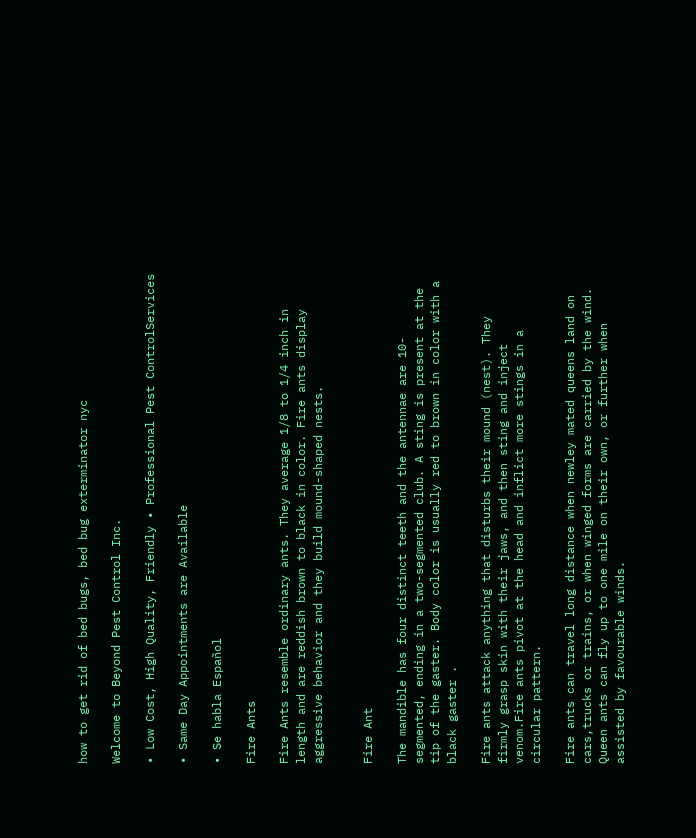how to get rid of bed bugs, bed bug exterminator nyc

Welcome to Beyond Pest Control Inc.

• Low Cost, High Quality, Friendly • Professional Pest ControlServices

• Same Day Appointments are Available

• Se habla Español

Fire Ants

Fire Ants resemble ordinary ants. They average 1/8 to 1/4 inch in length and are reddish brown to black in color. Fire ants display aggressive behavior and they build mound-shaped nests.


Fire Ant

The mandible has four distinct teeth and the antennae are 10-segmented, ending in a two-segmented club. A sting is present at the tip of the gaster. Body color is usually red to brown in color with a black gaster .

Fire ants attack anything that disturbs their mound (nest). They firmly grasp skin with their jaws, and then sting and inject venom.Fire ants pivot at the head and inflict more stings in a circular pattern.

Fire ants can travel long distance when newley mated queens land on cars,trucks or trains, or when winged forms are carried by the wind. Queen ants can fly up to one mile on their own, or further when assisted by favourable winds.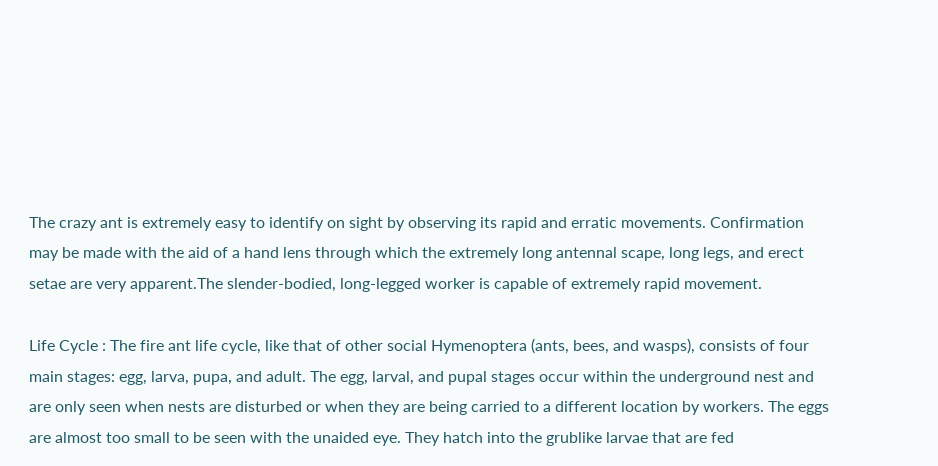The crazy ant is extremely easy to identify on sight by observing its rapid and erratic movements. Confirmation may be made with the aid of a hand lens through which the extremely long antennal scape, long legs, and erect setae are very apparent.The slender-bodied, long-legged worker is capable of extremely rapid movement.

Life Cycle : The fire ant life cycle, like that of other social Hymenoptera (ants, bees, and wasps), consists of four main stages: egg, larva, pupa, and adult. The egg, larval, and pupal stages occur within the underground nest and are only seen when nests are disturbed or when they are being carried to a different location by workers. The eggs are almost too small to be seen with the unaided eye. They hatch into the grublike larvae that are fed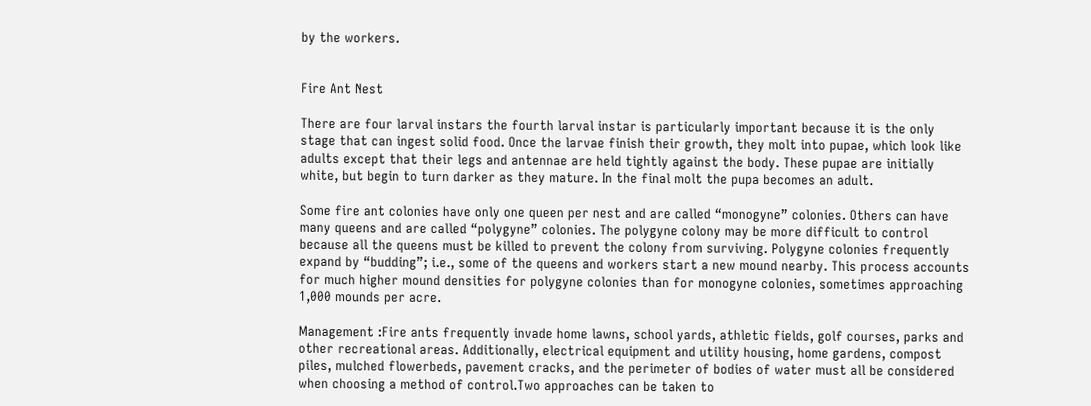by the workers.


Fire Ant Nest

There are four larval instars the fourth larval instar is particularly important because it is the only stage that can ingest solid food. Once the larvae finish their growth, they molt into pupae, which look like adults except that their legs and antennae are held tightly against the body. These pupae are initially white, but begin to turn darker as they mature. In the final molt the pupa becomes an adult.

Some fire ant colonies have only one queen per nest and are called “monogyne” colonies. Others can have many queens and are called “polygyne” colonies. The polygyne colony may be more difficult to control because all the queens must be killed to prevent the colony from surviving. Polygyne colonies frequently expand by “budding”; i.e., some of the queens and workers start a new mound nearby. This process accounts for much higher mound densities for polygyne colonies than for monogyne colonies, sometimes approaching 1,000 mounds per acre.

Management :Fire ants frequently invade home lawns, school yards, athletic fields, golf courses, parks and other recreational areas. Additionally, electrical equipment and utility housing, home gardens, compost piles, mulched flowerbeds, pavement cracks, and the perimeter of bodies of water must all be considered when choosing a method of control.Two approaches can be taken to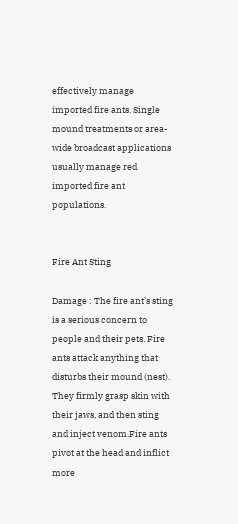effectively manage imported fire ants. Single mound treatments or area-wide broadcast applications usually manage red imported fire ant populations.


Fire Ant Sting

Damage : The fire ant’s sting is a serious concern to people and their pets. Fire ants attack anything that disturbs their mound (nest). They firmly grasp skin with their jaws, and then sting and inject venom.Fire ants pivot at the head and inflict more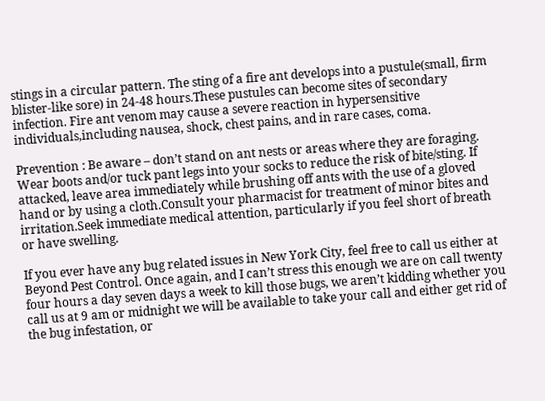stings in a circular pattern. The sting of a fire ant develops into a pustule(small, firm blister-like sore) in 24-48 hours.These pustules can become sites of secondary infection. Fire ant venom may cause a severe reaction in hypersensitive individuals,including nausea, shock, chest pains, and in rare cases, coma.

Prevention : Be aware – don’t stand on ant nests or areas where they are foraging. Wear boots and/or tuck pant legs into your socks to reduce the risk of bite/sting. If attacked, leave area immediately while brushing off ants with the use of a gloved hand or by using a cloth.Consult your pharmacist for treatment of minor bites and irritation.Seek immediate medical attention, particularly if you feel short of breath or have swelling.

If you ever have any bug related issues in New York City, feel free to call us either at Beyond Pest Control. Once again, and I can’t stress this enough we are on call twenty four hours a day seven days a week to kill those bugs, we aren’t kidding whether you call us at 9 am or midnight we will be available to take your call and either get rid of the bug infestation, or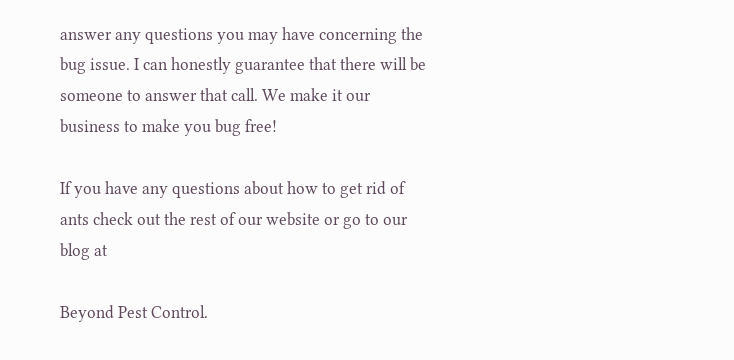answer any questions you may have concerning the bug issue. I can honestly guarantee that there will be someone to answer that call. We make it our business to make you bug free!

If you have any questions about how to get rid of ants check out the rest of our website or go to our blog at

Beyond Pest Control.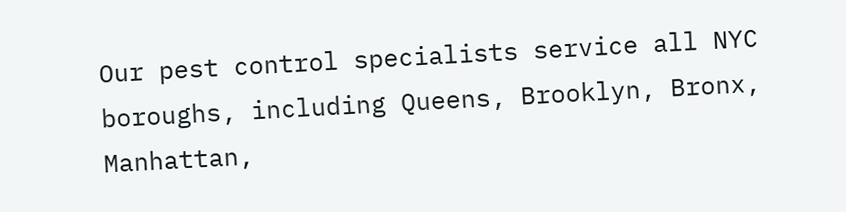Our pest control specialists service all NYC boroughs, including Queens, Brooklyn, Bronx, Manhattan,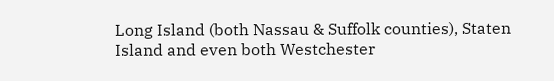Long Island (both Nassau & Suffolk counties), Staten Island and even both Westchester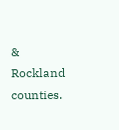& Rockland counties.